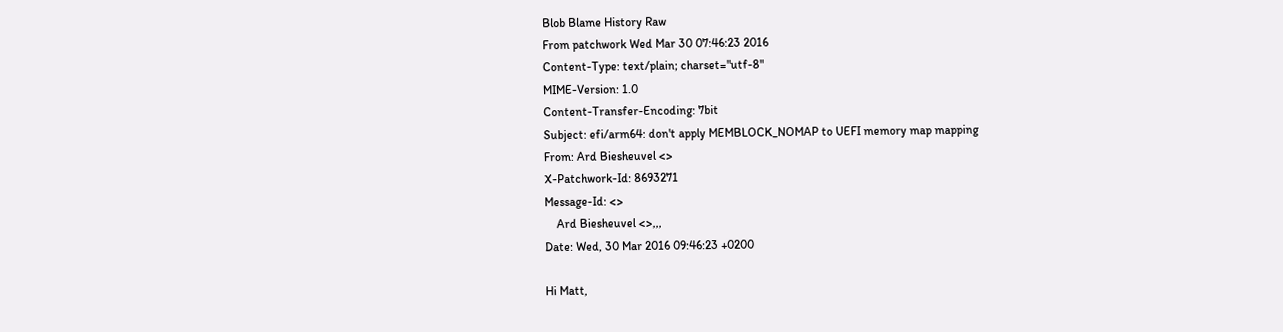Blob Blame History Raw
From patchwork Wed Mar 30 07:46:23 2016
Content-Type: text/plain; charset="utf-8"
MIME-Version: 1.0
Content-Transfer-Encoding: 7bit
Subject: efi/arm64: don't apply MEMBLOCK_NOMAP to UEFI memory map mapping
From: Ard Biesheuvel <>
X-Patchwork-Id: 8693271
Message-Id: <>
    Ard Biesheuvel <>,,,
Date: Wed, 30 Mar 2016 09:46:23 +0200

Hi Matt,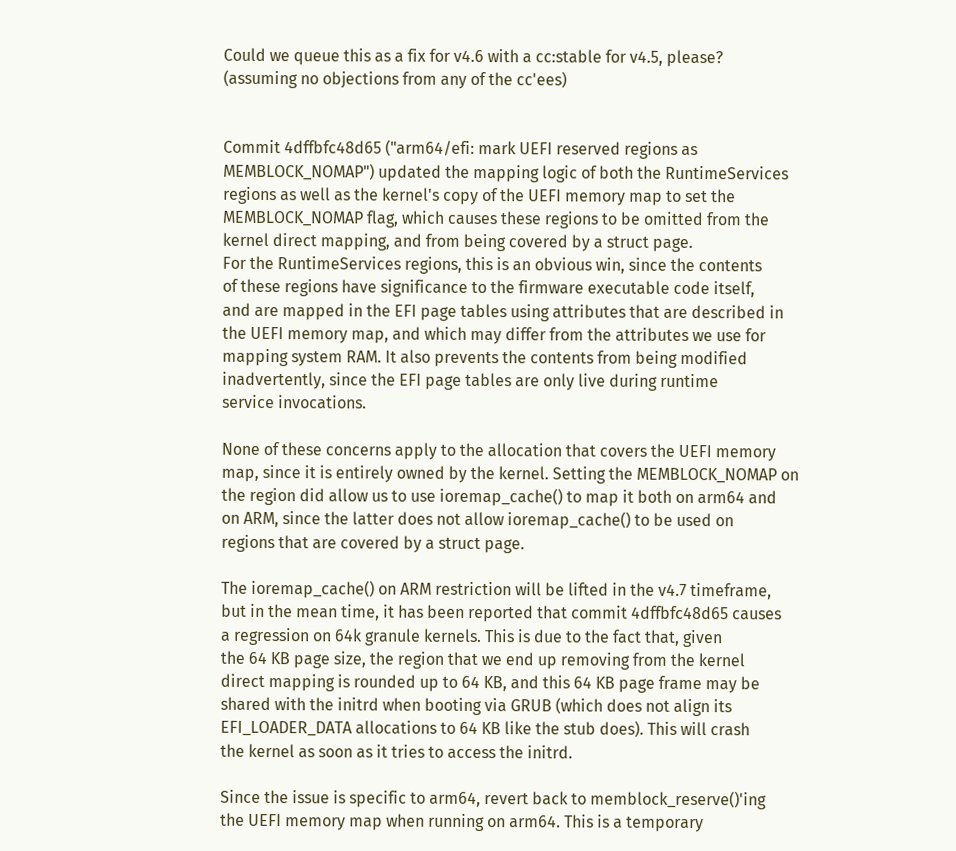Could we queue this as a fix for v4.6 with a cc:stable for v4.5, please?
(assuming no objections from any of the cc'ees)


Commit 4dffbfc48d65 ("arm64/efi: mark UEFI reserved regions as
MEMBLOCK_NOMAP") updated the mapping logic of both the RuntimeServices
regions as well as the kernel's copy of the UEFI memory map to set the
MEMBLOCK_NOMAP flag, which causes these regions to be omitted from the
kernel direct mapping, and from being covered by a struct page.
For the RuntimeServices regions, this is an obvious win, since the contents
of these regions have significance to the firmware executable code itself,
and are mapped in the EFI page tables using attributes that are described in
the UEFI memory map, and which may differ from the attributes we use for
mapping system RAM. It also prevents the contents from being modified
inadvertently, since the EFI page tables are only live during runtime
service invocations.

None of these concerns apply to the allocation that covers the UEFI memory
map, since it is entirely owned by the kernel. Setting the MEMBLOCK_NOMAP on
the region did allow us to use ioremap_cache() to map it both on arm64 and
on ARM, since the latter does not allow ioremap_cache() to be used on
regions that are covered by a struct page.

The ioremap_cache() on ARM restriction will be lifted in the v4.7 timeframe,
but in the mean time, it has been reported that commit 4dffbfc48d65 causes
a regression on 64k granule kernels. This is due to the fact that, given
the 64 KB page size, the region that we end up removing from the kernel
direct mapping is rounded up to 64 KB, and this 64 KB page frame may be
shared with the initrd when booting via GRUB (which does not align its
EFI_LOADER_DATA allocations to 64 KB like the stub does). This will crash
the kernel as soon as it tries to access the initrd.

Since the issue is specific to arm64, revert back to memblock_reserve()'ing
the UEFI memory map when running on arm64. This is a temporary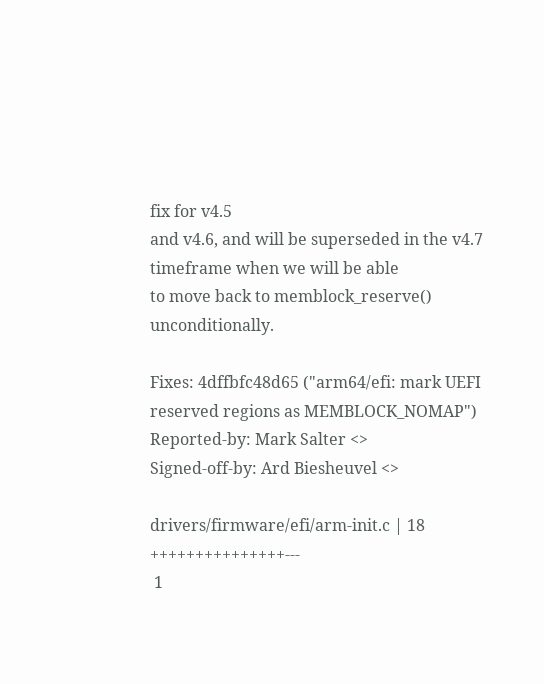fix for v4.5
and v4.6, and will be superseded in the v4.7 timeframe when we will be able
to move back to memblock_reserve() unconditionally.

Fixes: 4dffbfc48d65 ("arm64/efi: mark UEFI reserved regions as MEMBLOCK_NOMAP")
Reported-by: Mark Salter <>
Signed-off-by: Ard Biesheuvel <>

drivers/firmware/efi/arm-init.c | 18 +++++++++++++++---
 1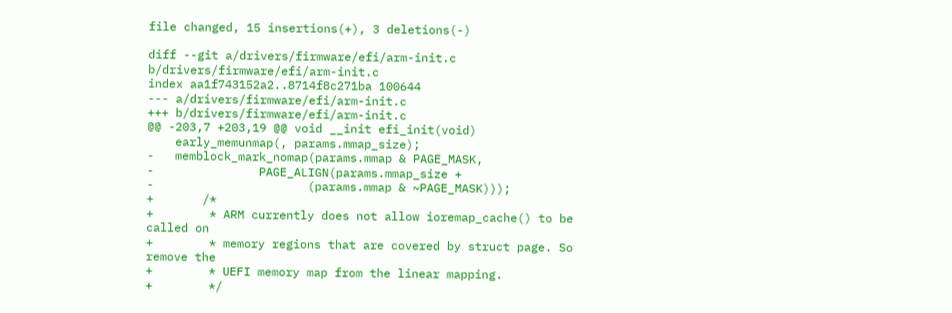file changed, 15 insertions(+), 3 deletions(-)

diff --git a/drivers/firmware/efi/arm-init.c b/drivers/firmware/efi/arm-init.c
index aa1f743152a2..8714f8c271ba 100644
--- a/drivers/firmware/efi/arm-init.c
+++ b/drivers/firmware/efi/arm-init.c
@@ -203,7 +203,19 @@ void __init efi_init(void)
    early_memunmap(, params.mmap_size);
-   memblock_mark_nomap(params.mmap & PAGE_MASK,
-               PAGE_ALIGN(params.mmap_size +
-                      (params.mmap & ~PAGE_MASK)));
+       /*
+        * ARM currently does not allow ioremap_cache() to be called on
+        * memory regions that are covered by struct page. So remove the
+        * UEFI memory map from the linear mapping.
+        */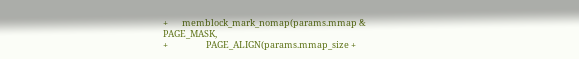+       memblock_mark_nomap(params.mmap & PAGE_MASK,
+                   PAGE_ALIGN(params.mmap_size +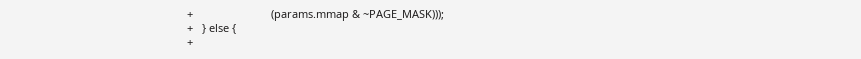+                          (params.mmap & ~PAGE_MASK)));
+   } else {
+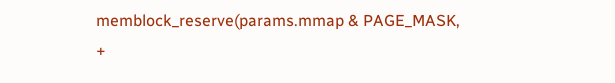memblock_reserve(params.mmap & PAGE_MASK,
+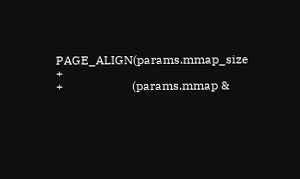PAGE_ALIGN(params.mmap_size +
+                       (params.mmap &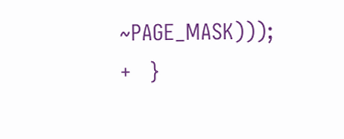~PAGE_MASK)));
+   }